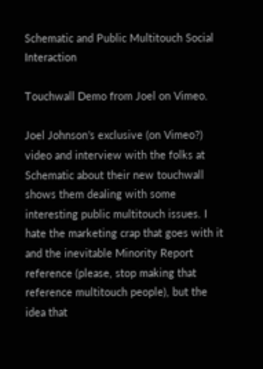Schematic and Public Multitouch Social Interaction

Touchwall Demo from Joel on Vimeo.

Joel Johnson’s exclusive (on Vimeo?) video and interview with the folks at Schematic about their new touchwall shows them dealing with some interesting public multitouch issues. I hate the marketing crap that goes with it and the inevitable Minority Report reference (please, stop making that reference multitouch people), but the idea that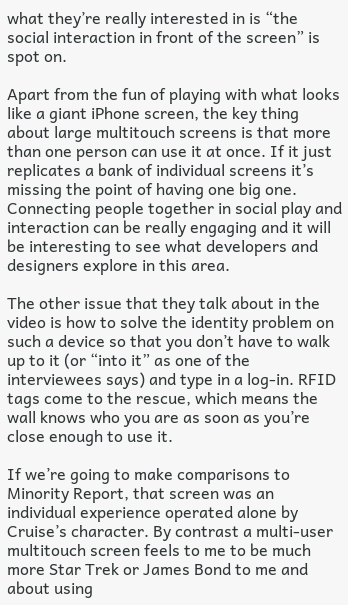what they’re really interested in is “the social interaction in front of the screen” is spot on.

Apart from the fun of playing with what looks like a giant iPhone screen, the key thing about large multitouch screens is that more than one person can use it at once. If it just replicates a bank of individual screens it’s missing the point of having one big one. Connecting people together in social play and interaction can be really engaging and it will be interesting to see what developers and designers explore in this area.

The other issue that they talk about in the video is how to solve the identity problem on such a device so that you don’t have to walk up to it (or “into it” as one of the interviewees says) and type in a log-in. RFID tags come to the rescue, which means the wall knows who you are as soon as you’re close enough to use it.

If we’re going to make comparisons to Minority Report, that screen was an individual experience operated alone by Cruise’s character. By contrast a multi-user multitouch screen feels to me to be much more Star Trek or James Bond to me and about using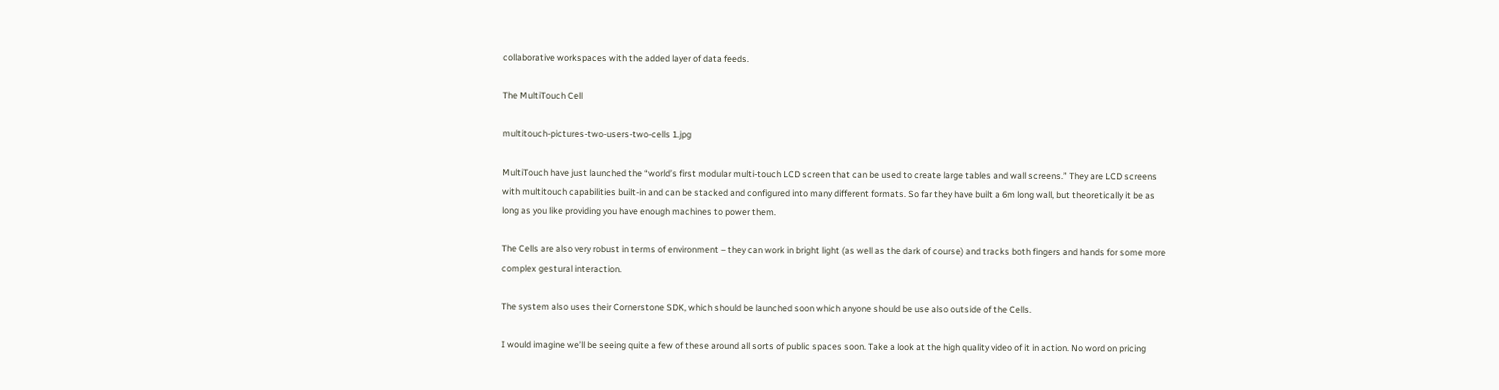collaborative workspaces with the added layer of data feeds.

The MultiTouch Cell

multitouch-pictures-two-users-two-cells 1.jpg

MultiTouch have just launched the “world’s first modular multi-touch LCD screen that can be used to create large tables and wall screens.” They are LCD screens with multitouch capabilities built-in and can be stacked and configured into many different formats. So far they have built a 6m long wall, but theoretically it be as long as you like providing you have enough machines to power them.

The Cells are also very robust in terms of environment – they can work in bright light (as well as the dark of course) and tracks both fingers and hands for some more complex gestural interaction.

The system also uses their Cornerstone SDK, which should be launched soon which anyone should be use also outside of the Cells.

I would imagine we’ll be seeing quite a few of these around all sorts of public spaces soon. Take a look at the high quality video of it in action. No word on pricing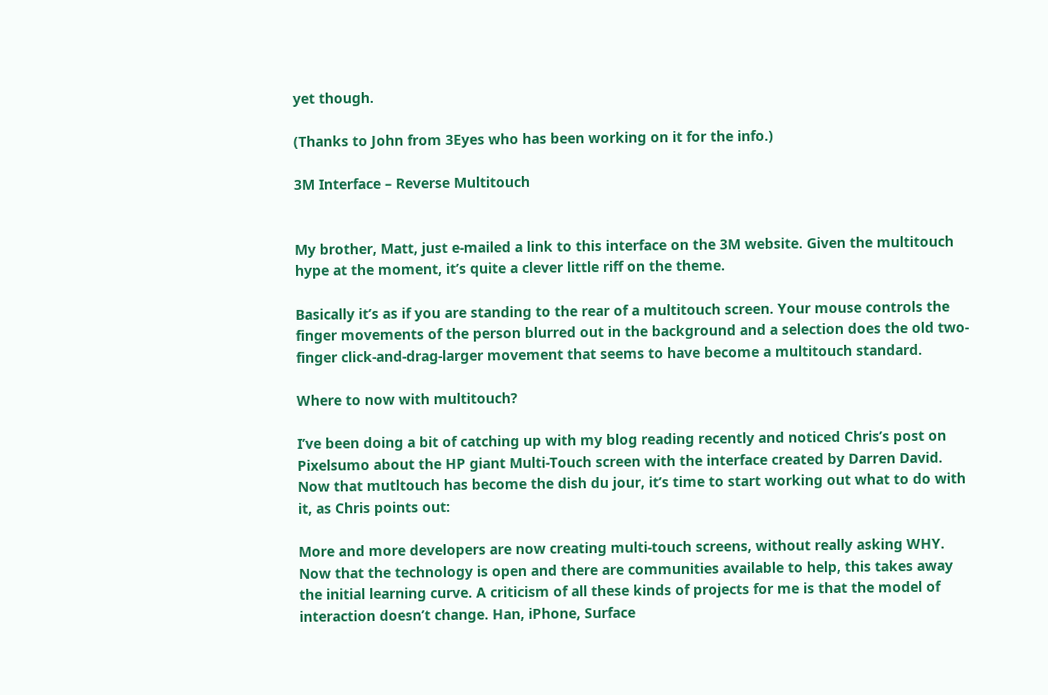yet though.

(Thanks to John from 3Eyes who has been working on it for the info.)

3M Interface – Reverse Multitouch


My brother, Matt, just e-mailed a link to this interface on the 3M website. Given the multitouch hype at the moment, it’s quite a clever little riff on the theme.

Basically it’s as if you are standing to the rear of a multitouch screen. Your mouse controls the finger movements of the person blurred out in the background and a selection does the old two-finger click-and-drag-larger movement that seems to have become a multitouch standard.

Where to now with multitouch?

I’ve been doing a bit of catching up with my blog reading recently and noticed Chris’s post on Pixelsumo about the HP giant Multi-Touch screen with the interface created by Darren David. Now that mutltouch has become the dish du jour, it’s time to start working out what to do with it, as Chris points out:

More and more developers are now creating multi-touch screens, without really asking WHY. Now that the technology is open and there are communities available to help, this takes away the initial learning curve. A criticism of all these kinds of projects for me is that the model of interaction doesn’t change. Han, iPhone, Surface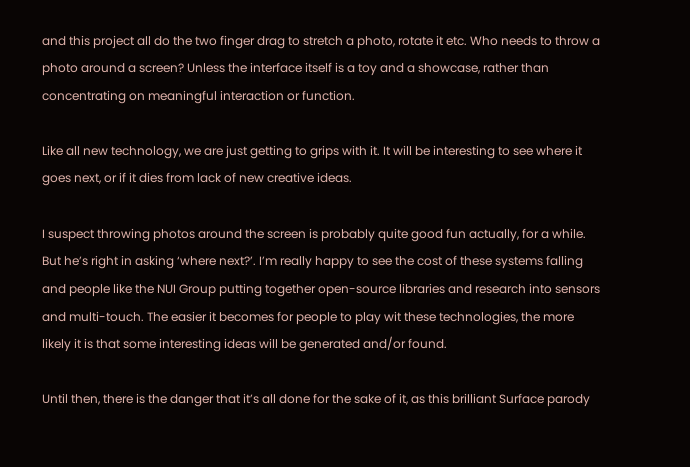and this project all do the two finger drag to stretch a photo, rotate it etc. Who needs to throw a photo around a screen? Unless the interface itself is a toy and a showcase, rather than concentrating on meaningful interaction or function.

Like all new technology, we are just getting to grips with it. It will be interesting to see where it goes next, or if it dies from lack of new creative ideas.

I suspect throwing photos around the screen is probably quite good fun actually, for a while. But he’s right in asking ‘where next?’. I’m really happy to see the cost of these systems falling and people like the NUI Group putting together open-source libraries and research into sensors and multi-touch. The easier it becomes for people to play wit these technologies, the more likely it is that some interesting ideas will be generated and/or found.

Until then, there is the danger that it’s all done for the sake of it, as this brilliant Surface parody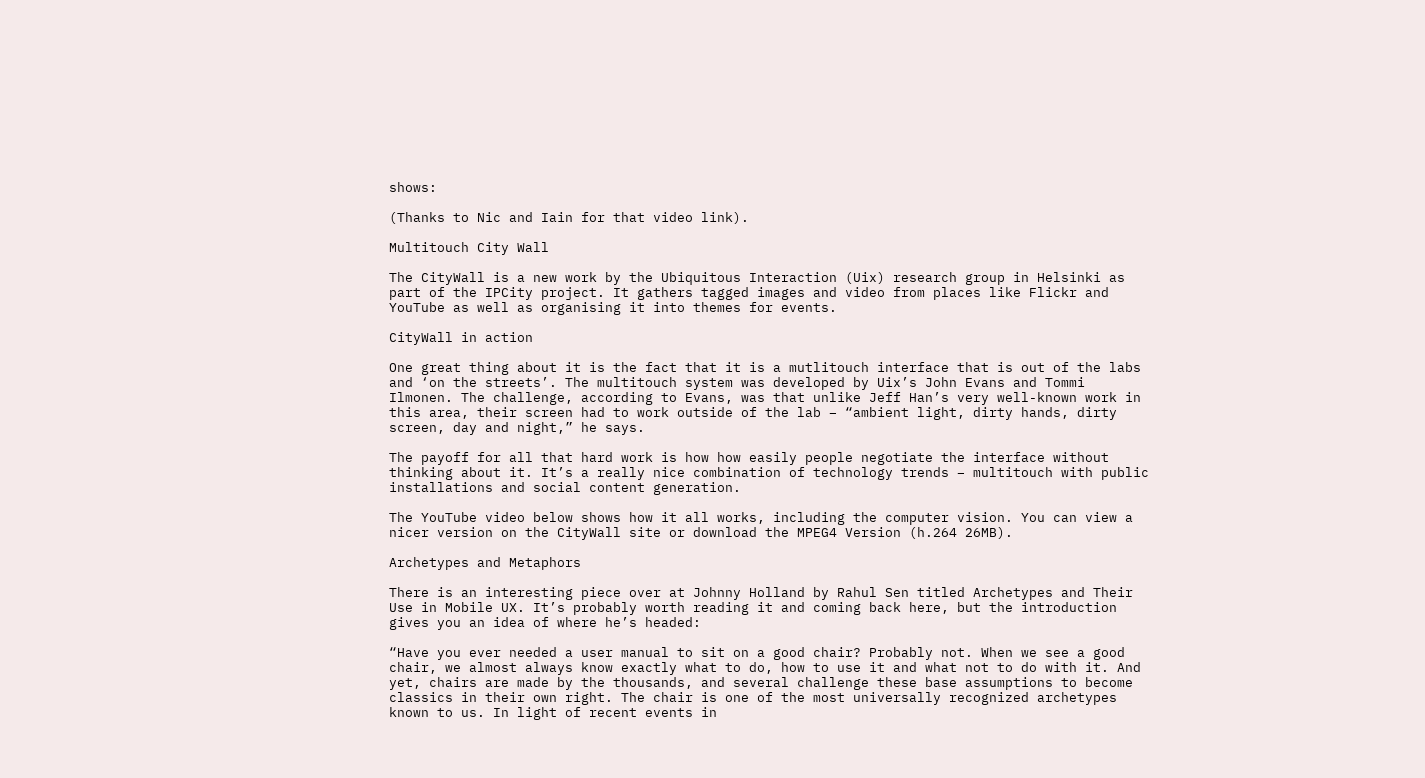shows:

(Thanks to Nic and Iain for that video link).

Multitouch City Wall

The CityWall is a new work by the Ubiquitous Interaction (Uix) research group in Helsinki as part of the IPCity project. It gathers tagged images and video from places like Flickr and YouTube as well as organising it into themes for events.

CityWall in action

One great thing about it is the fact that it is a mutlitouch interface that is out of the labs and ‘on the streets’. The multitouch system was developed by Uix’s John Evans and Tommi Ilmonen. The challenge, according to Evans, was that unlike Jeff Han’s very well-known work in this area, their screen had to work outside of the lab – “ambient light, dirty hands, dirty screen, day and night,” he says.

The payoff for all that hard work is how how easily people negotiate the interface without thinking about it. It’s a really nice combination of technology trends – multitouch with public installations and social content generation.

The YouTube video below shows how it all works, including the computer vision. You can view a nicer version on the CityWall site or download the MPEG4 Version (h.264 26MB).

Archetypes and Metaphors

There is an interesting piece over at Johnny Holland by Rahul Sen titled Archetypes and Their Use in Mobile UX. It’s probably worth reading it and coming back here, but the introduction gives you an idea of where he’s headed:

“Have you ever needed a user manual to sit on a good chair? Probably not. When we see a good chair, we almost always know exactly what to do, how to use it and what not to do with it. And yet, chairs are made by the thousands, and several challenge these base assumptions to become classics in their own right. The chair is one of the most universally recognized archetypes known to us. In light of recent events in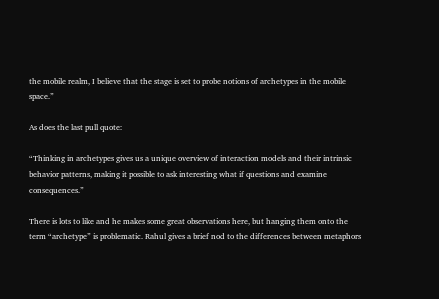the mobile realm, I believe that the stage is set to probe notions of archetypes in the mobile space.”

As does the last pull quote:

“Thinking in archetypes gives us a unique overview of interaction models and their intrinsic behavior patterns, making it possible to ask interesting what if questions and examine consequences.”

There is lots to like and he makes some great observations here, but hanging them onto the term “archetype” is problematic. Rahul gives a brief nod to the differences between metaphors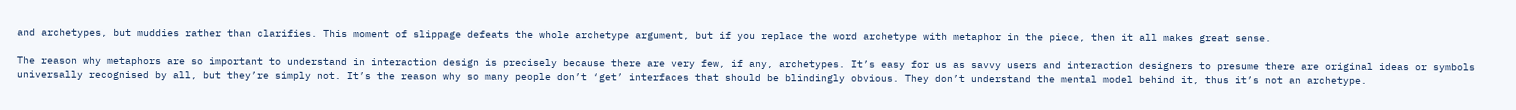and archetypes, but muddies rather than clarifies. This moment of slippage defeats the whole archetype argument, but if you replace the word archetype with metaphor in the piece, then it all makes great sense.

The reason why metaphors are so important to understand in interaction design is precisely because there are very few, if any, archetypes. It’s easy for us as savvy users and interaction designers to presume there are original ideas or symbols universally recognised by all, but they’re simply not. It’s the reason why so many people don’t ‘get’ interfaces that should be blindingly obvious. They don’t understand the mental model behind it, thus it’s not an archetype.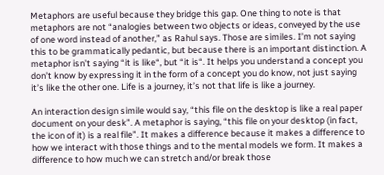Metaphors are useful because they bridge this gap. One thing to note is that metaphors are not “analogies between two objects or ideas, conveyed by the use of one word instead of another,” as Rahul says. Those are similes. I’m not saying this to be grammatically pedantic, but because there is an important distinction. A metaphor isn’t saying “it is like“, but “it is“. It helps you understand a concept you don’t know by expressing it in the form of a concept you do know, not just saying it’s like the other one. Life is a journey, it’s not that life is like a journey.

An interaction design simile would say, “this file on the desktop is like a real paper document on your desk”. A metaphor is saying, “this file on your desktop (in fact, the icon of it) is a real file”. It makes a difference because it makes a difference to how we interact with those things and to the mental models we form. It makes a difference to how much we can stretch and/or break those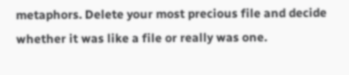metaphors. Delete your most precious file and decide whether it was like a file or really was one.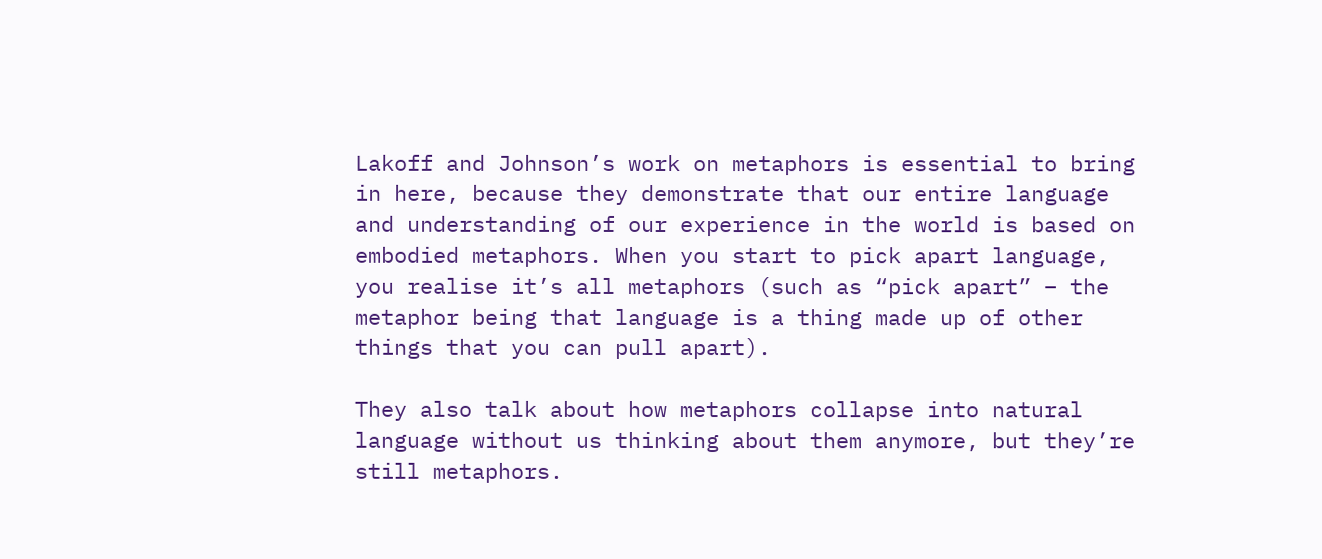Lakoff and Johnson’s work on metaphors is essential to bring in here, because they demonstrate that our entire language and understanding of our experience in the world is based on embodied metaphors. When you start to pick apart language, you realise it’s all metaphors (such as “pick apart” – the metaphor being that language is a thing made up of other things that you can pull apart).

They also talk about how metaphors collapse into natural language without us thinking about them anymore, but they’re still metaphors.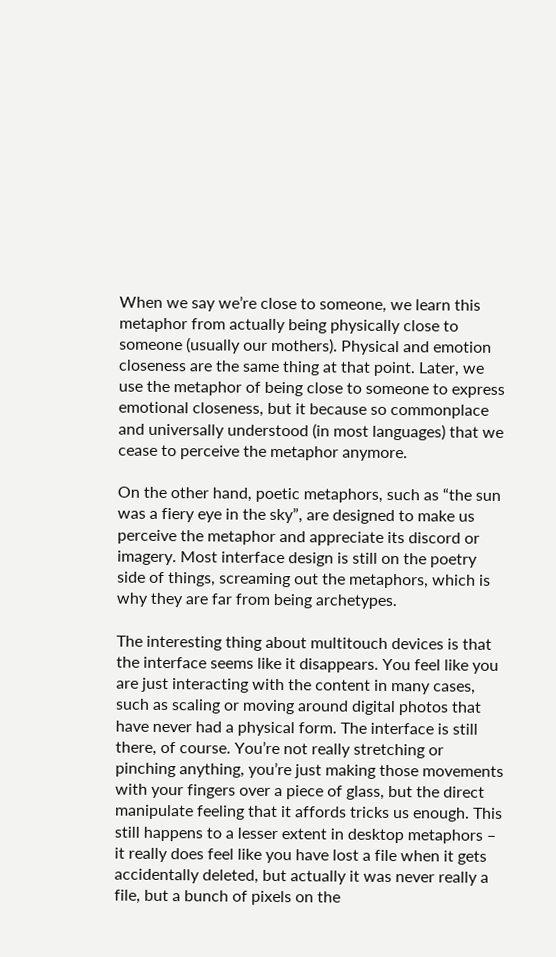When we say we’re close to someone, we learn this metaphor from actually being physically close to someone (usually our mothers). Physical and emotion closeness are the same thing at that point. Later, we use the metaphor of being close to someone to express emotional closeness, but it because so commonplace and universally understood (in most languages) that we cease to perceive the metaphor anymore.

On the other hand, poetic metaphors, such as “the sun was a fiery eye in the sky”, are designed to make us perceive the metaphor and appreciate its discord or imagery. Most interface design is still on the poetry side of things, screaming out the metaphors, which is why they are far from being archetypes.

The interesting thing about multitouch devices is that the interface seems like it disappears. You feel like you are just interacting with the content in many cases, such as scaling or moving around digital photos that have never had a physical form. The interface is still there, of course. You’re not really stretching or pinching anything, you’re just making those movements with your fingers over a piece of glass, but the direct manipulate feeling that it affords tricks us enough. This still happens to a lesser extent in desktop metaphors – it really does feel like you have lost a file when it gets accidentally deleted, but actually it was never really a file, but a bunch of pixels on the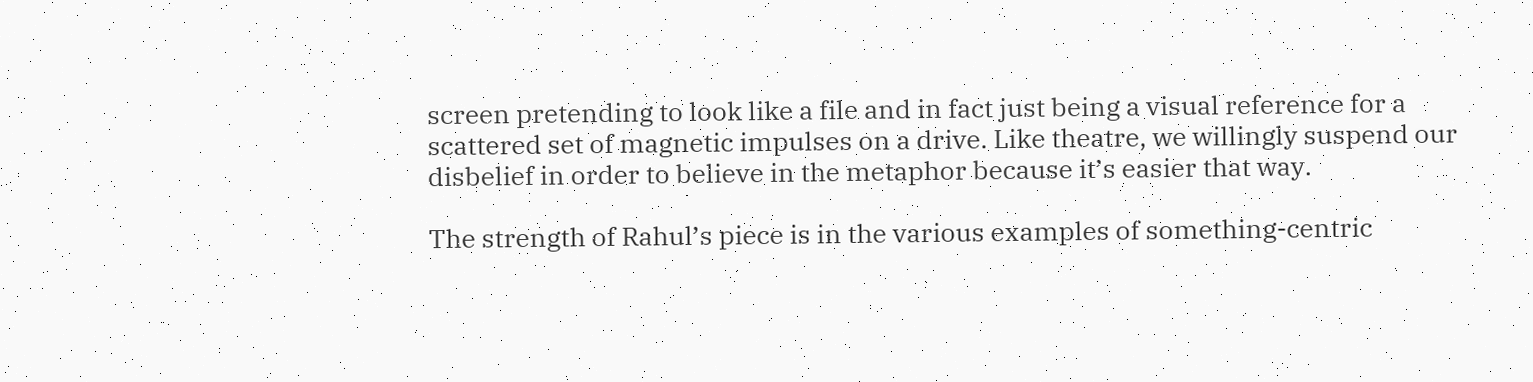screen pretending to look like a file and in fact just being a visual reference for a scattered set of magnetic impulses on a drive. Like theatre, we willingly suspend our disbelief in order to believe in the metaphor because it’s easier that way.

The strength of Rahul’s piece is in the various examples of something-centric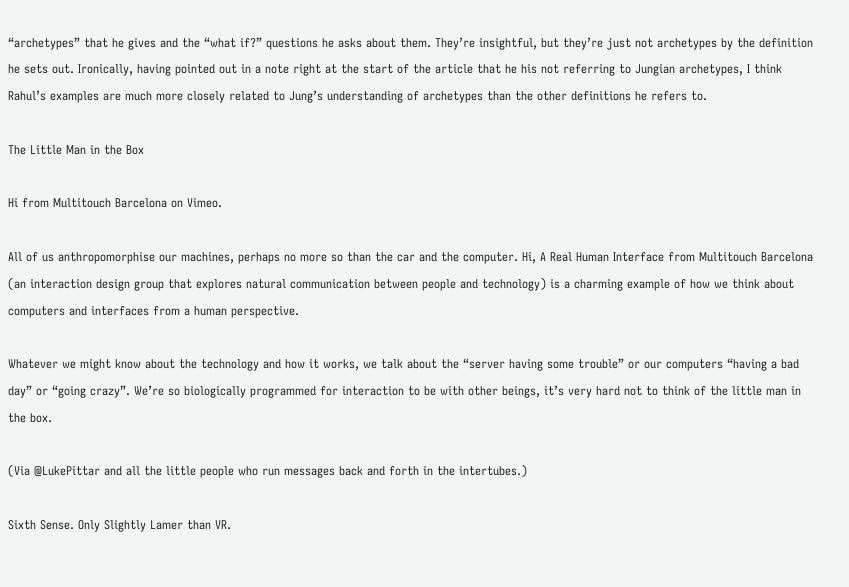“archetypes” that he gives and the “what if?” questions he asks about them. They’re insightful, but they’re just not archetypes by the definition he sets out. Ironically, having pointed out in a note right at the start of the article that he his not referring to Jungian archetypes, I think Rahul’s examples are much more closely related to Jung’s understanding of archetypes than the other definitions he refers to.

The Little Man in the Box

Hi from Multitouch Barcelona on Vimeo.

All of us anthropomorphise our machines, perhaps no more so than the car and the computer. Hi, A Real Human Interface from Multitouch Barcelona (an interaction design group that explores natural communication between people and technology) is a charming example of how we think about computers and interfaces from a human perspective.

Whatever we might know about the technology and how it works, we talk about the “server having some trouble” or our computers “having a bad day” or “going crazy”. We’re so biologically programmed for interaction to be with other beings, it’s very hard not to think of the little man in the box.

(Via @LukePittar and all the little people who run messages back and forth in the intertubes.)

Sixth Sense. Only Slightly Lamer than VR.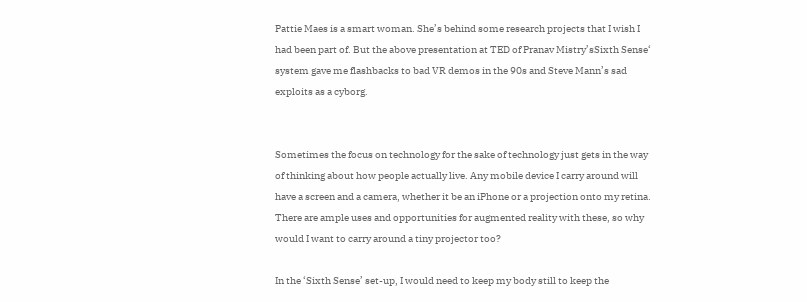Pattie Maes is a smart woman. She’s behind some research projects that I wish I had been part of. But the above presentation at TED of Pranav Mistry’sSixth Sense‘ system gave me flashbacks to bad VR demos in the 90s and Steve Mann’s sad exploits as a cyborg.


Sometimes the focus on technology for the sake of technology just gets in the way of thinking about how people actually live. Any mobile device I carry around will have a screen and a camera, whether it be an iPhone or a projection onto my retina. There are ample uses and opportunities for augmented reality with these, so why would I want to carry around a tiny projector too?

In the ‘Sixth Sense’ set-up, I would need to keep my body still to keep the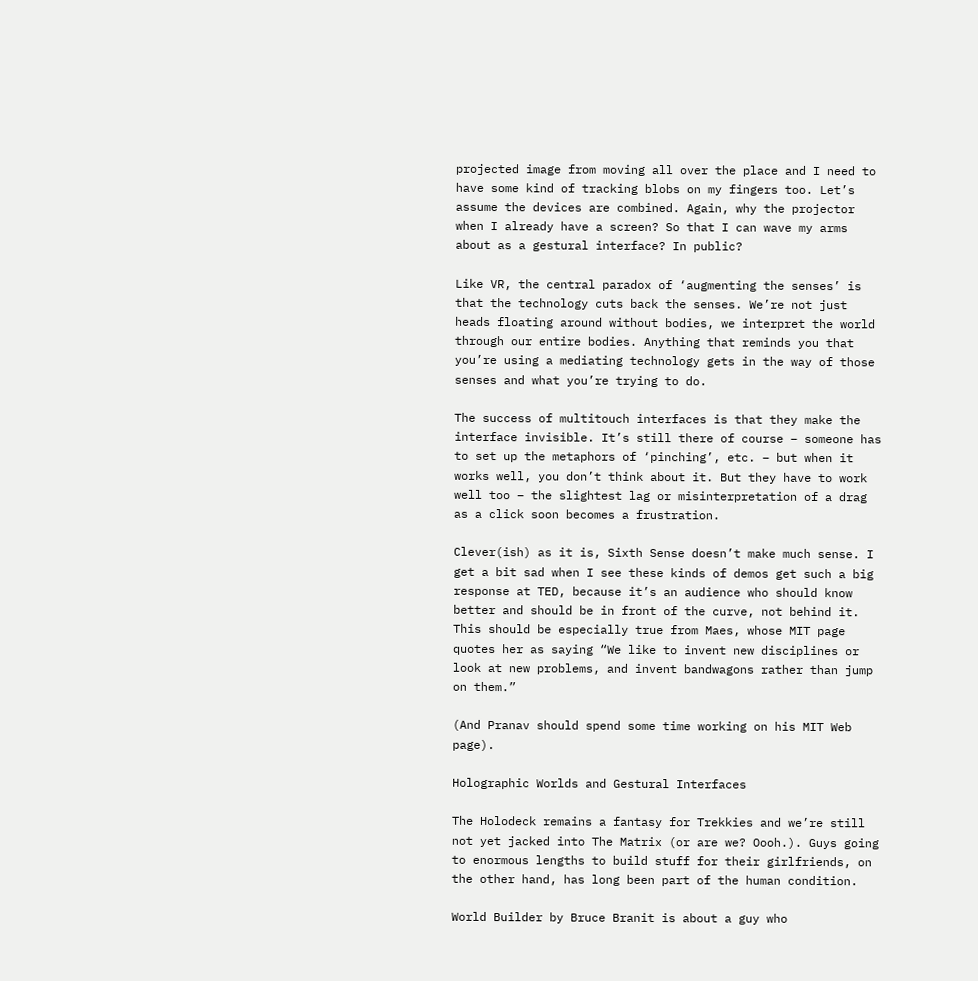projected image from moving all over the place and I need to have some kind of tracking blobs on my fingers too. Let’s assume the devices are combined. Again, why the projector when I already have a screen? So that I can wave my arms about as a gestural interface? In public?

Like VR, the central paradox of ‘augmenting the senses’ is that the technology cuts back the senses. We’re not just heads floating around without bodies, we interpret the world through our entire bodies. Anything that reminds you that you’re using a mediating technology gets in the way of those senses and what you’re trying to do.

The success of multitouch interfaces is that they make the interface invisible. It’s still there of course – someone has to set up the metaphors of ‘pinching’, etc. – but when it works well, you don’t think about it. But they have to work well too – the slightest lag or misinterpretation of a drag as a click soon becomes a frustration.

Clever(ish) as it is, Sixth Sense doesn’t make much sense. I get a bit sad when I see these kinds of demos get such a big response at TED, because it’s an audience who should know better and should be in front of the curve, not behind it. This should be especially true from Maes, whose MIT page quotes her as saying “We like to invent new disciplines or look at new problems, and invent bandwagons rather than jump on them.”

(And Pranav should spend some time working on his MIT Web page).

Holographic Worlds and Gestural Interfaces

The Holodeck remains a fantasy for Trekkies and we’re still not yet jacked into The Matrix (or are we? Oooh.). Guys going to enormous lengths to build stuff for their girlfriends, on the other hand, has long been part of the human condition.

World Builder by Bruce Branit is about a guy who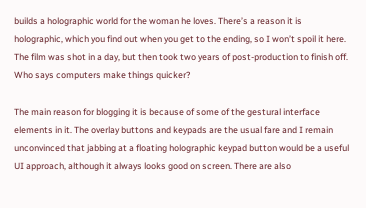builds a holographic world for the woman he loves. There’s a reason it is holographic, which you find out when you get to the ending, so I won’t spoil it here. The film was shot in a day, but then took two years of post-production to finish off. Who says computers make things quicker?

The main reason for blogging it is because of some of the gestural interface elements in it. The overlay buttons and keypads are the usual fare and I remain unconvinced that jabbing at a floating holographic keypad button would be a useful UI approach, although it always looks good on screen. There are also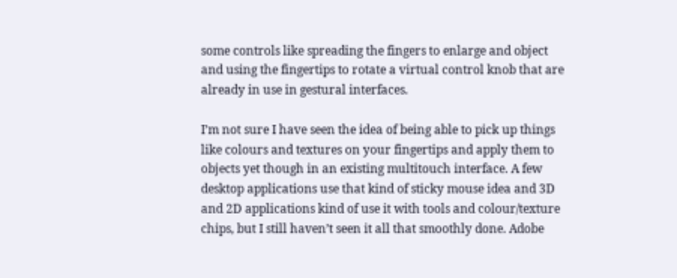some controls like spreading the fingers to enlarge and object and using the fingertips to rotate a virtual control knob that are already in use in gestural interfaces.

I’m not sure I have seen the idea of being able to pick up things like colours and textures on your fingertips and apply them to objects yet though in an existing multitouch interface. A few desktop applications use that kind of sticky mouse idea and 3D and 2D applications kind of use it with tools and colour/texture chips, but I still haven’t seen it all that smoothly done. Adobe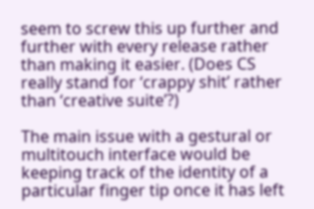seem to screw this up further and further with every release rather than making it easier. (Does CS really stand for ‘crappy shit’ rather than ‘creative suite’?)

The main issue with a gestural or multitouch interface would be keeping track of the identity of a particular finger tip once it has left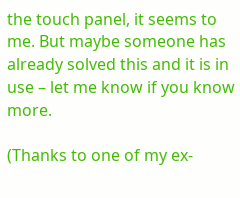the touch panel, it seems to me. But maybe someone has already solved this and it is in use – let me know if you know more.

(Thanks to one of my ex-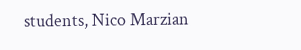students, Nico Marzian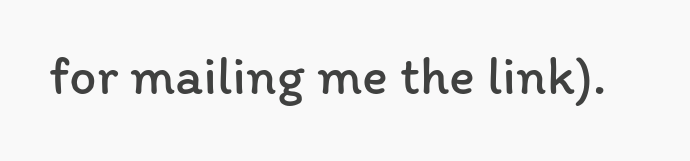for mailing me the link).